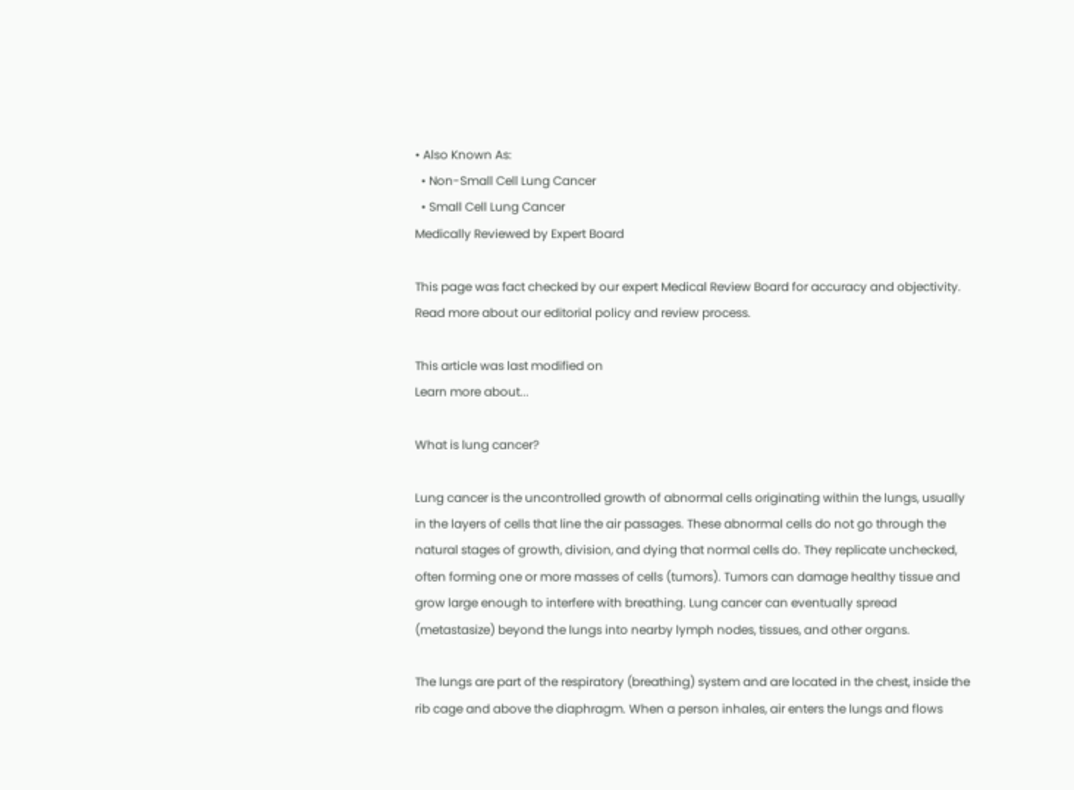• Also Known As:
  • Non-Small Cell Lung Cancer
  • Small Cell Lung Cancer
Medically Reviewed by Expert Board

This page was fact checked by our expert Medical Review Board for accuracy and objectivity. Read more about our editorial policy and review process.

This article was last modified on
Learn more about...

What is lung cancer?

Lung cancer is the uncontrolled growth of abnormal cells originating within the lungs, usually in the layers of cells that line the air passages. These abnormal cells do not go through the natural stages of growth, division, and dying that normal cells do. They replicate unchecked, often forming one or more masses of cells (tumors). Tumors can damage healthy tissue and grow large enough to interfere with breathing. Lung cancer can eventually spread (metastasize) beyond the lungs into nearby lymph nodes, tissues, and other organs.

The lungs are part of the respiratory (breathing) system and are located in the chest, inside the rib cage and above the diaphragm. When a person inhales, air enters the lungs and flows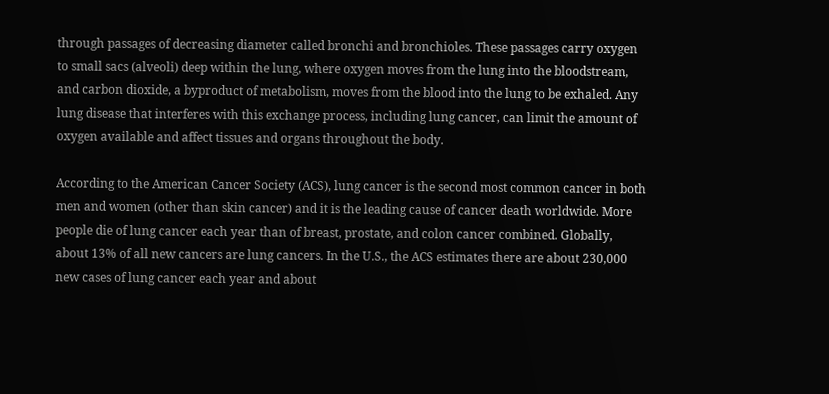through passages of decreasing diameter called bronchi and bronchioles. These passages carry oxygen to small sacs (alveoli) deep within the lung, where oxygen moves from the lung into the bloodstream, and carbon dioxide, a byproduct of metabolism, moves from the blood into the lung to be exhaled. Any lung disease that interferes with this exchange process, including lung cancer, can limit the amount of oxygen available and affect tissues and organs throughout the body.

According to the American Cancer Society (ACS), lung cancer is the second most common cancer in both men and women (other than skin cancer) and it is the leading cause of cancer death worldwide. More people die of lung cancer each year than of breast, prostate, and colon cancer combined. Globally, about 13% of all new cancers are lung cancers. In the U.S., the ACS estimates there are about 230,000 new cases of lung cancer each year and about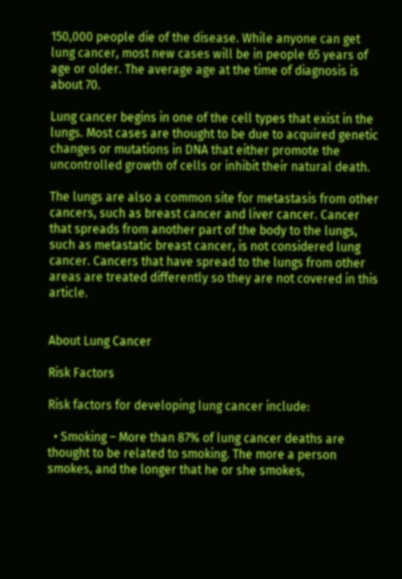150,000 people die of the disease. While anyone can get lung cancer, most new cases will be in people 65 years of age or older. The average age at the time of diagnosis is about 70.

Lung cancer begins in one of the cell types that exist in the lungs. Most cases are thought to be due to acquired genetic changes or mutations in DNA that either promote the uncontrolled growth of cells or inhibit their natural death.

The lungs are also a common site for metastasis from other cancers, such as breast cancer and liver cancer. Cancer that spreads from another part of the body to the lungs, such as metastatic breast cancer, is not considered lung cancer. Cancers that have spread to the lungs from other areas are treated differently so they are not covered in this article.


About Lung Cancer

Risk Factors

Risk factors for developing lung cancer include:

  • Smoking – More than 87% of lung cancer deaths are thought to be related to smoking. The more a person smokes, and the longer that he or she smokes,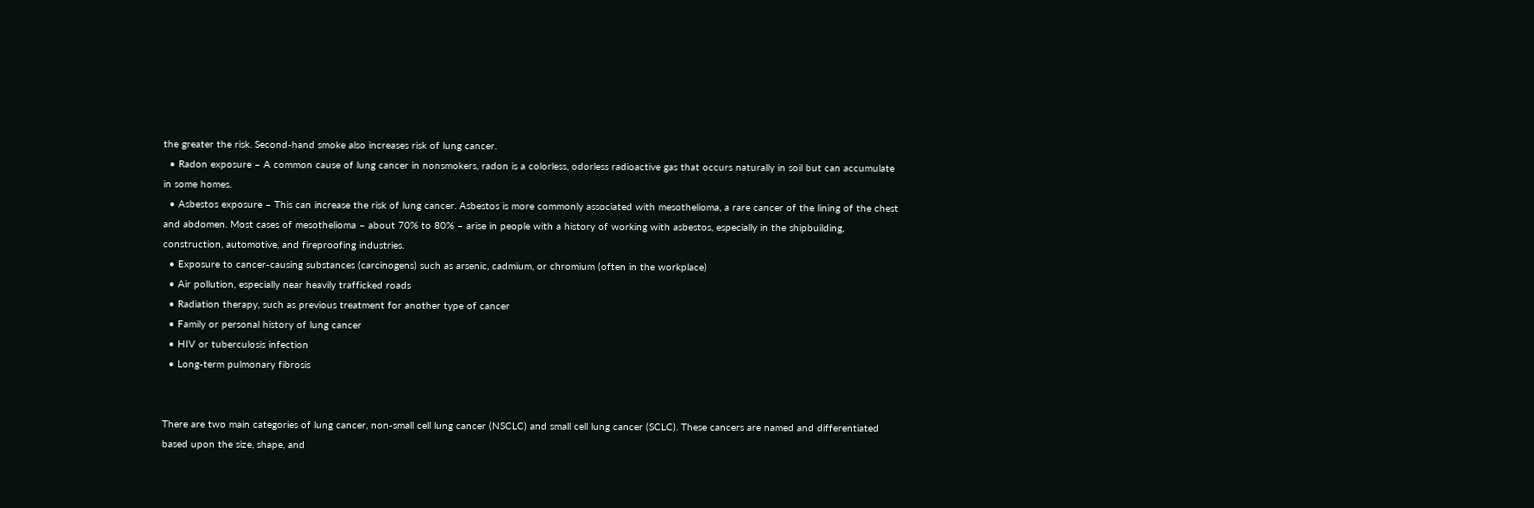the greater the risk. Second-hand smoke also increases risk of lung cancer.
  • Radon exposure – A common cause of lung cancer in nonsmokers, radon is a colorless, odorless radioactive gas that occurs naturally in soil but can accumulate in some homes.
  • Asbestos exposure – This can increase the risk of lung cancer. Asbestos is more commonly associated with mesothelioma, a rare cancer of the lining of the chest and abdomen. Most cases of mesothelioma – about 70% to 80% – arise in people with a history of working with asbestos, especially in the shipbuilding, construction, automotive, and fireproofing industries.
  • Exposure to cancer-causing substances (carcinogens) such as arsenic, cadmium, or chromium (often in the workplace)
  • Air pollution, especially near heavily trafficked roads
  • Radiation therapy, such as previous treatment for another type of cancer
  • Family or personal history of lung cancer
  • HIV or tuberculosis infection
  • Long-term pulmonary fibrosis


There are two main categories of lung cancer, non-small cell lung cancer (NSCLC) and small cell lung cancer (SCLC). These cancers are named and differentiated based upon the size, shape, and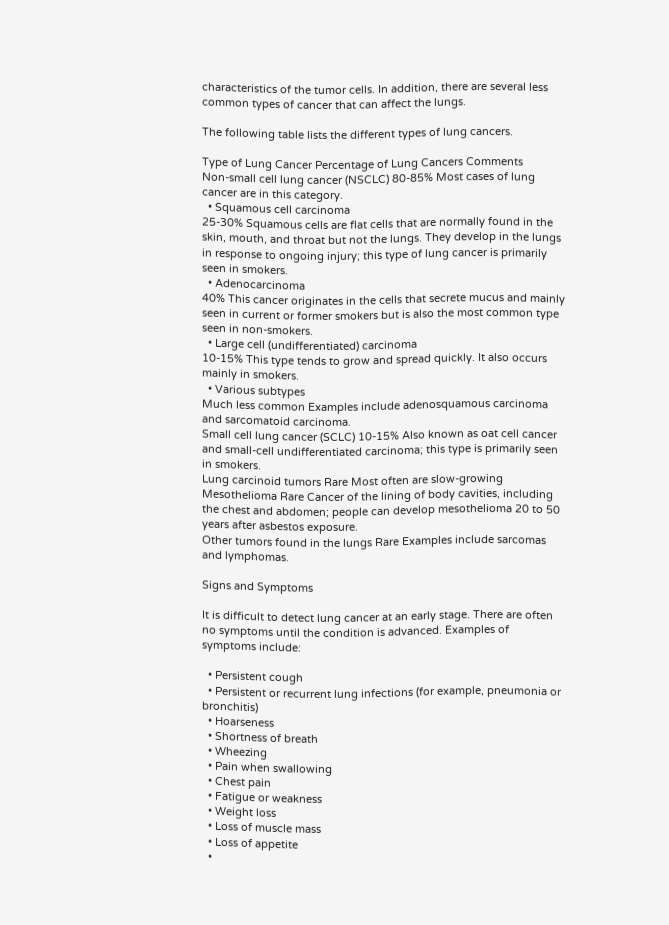characteristics of the tumor cells. In addition, there are several less common types of cancer that can affect the lungs.

The following table lists the different types of lung cancers.

Type of Lung Cancer Percentage of Lung Cancers Comments
Non-small cell lung cancer (NSCLC) 80-85% Most cases of lung cancer are in this category.
  • Squamous cell carcinoma
25-30% Squamous cells are flat cells that are normally found in the skin, mouth, and throat but not the lungs. They develop in the lungs in response to ongoing injury; this type of lung cancer is primarily seen in smokers.
  • Adenocarcinoma
40% This cancer originates in the cells that secrete mucus and mainly seen in current or former smokers but is also the most common type seen in non-smokers.
  • Large cell (undifferentiated) carcinoma
10-15% This type tends to grow and spread quickly. It also occurs mainly in smokers.
  • Various subtypes
Much less common Examples include adenosquamous carcinoma and sarcomatoid carcinoma.
Small cell lung cancer (SCLC) 10-15% Also known as oat cell cancer and small-cell undifferentiated carcinoma; this type is primarily seen in smokers.
Lung carcinoid tumors Rare Most often are slow-growing
Mesothelioma Rare Cancer of the lining of body cavities, including the chest and abdomen; people can develop mesothelioma 20 to 50 years after asbestos exposure.
Other tumors found in the lungs Rare Examples include sarcomas and lymphomas.

Signs and Symptoms

It is difficult to detect lung cancer at an early stage. There are often no symptoms until the condition is advanced. Examples of symptoms include:

  • Persistent cough
  • Persistent or recurrent lung infections (for example, pneumonia or bronchitis)
  • Hoarseness
  • Shortness of breath
  • Wheezing
  • Pain when swallowing
  • Chest pain
  • Fatigue or weakness
  • Weight loss
  • Loss of muscle mass
  • Loss of appetite
  •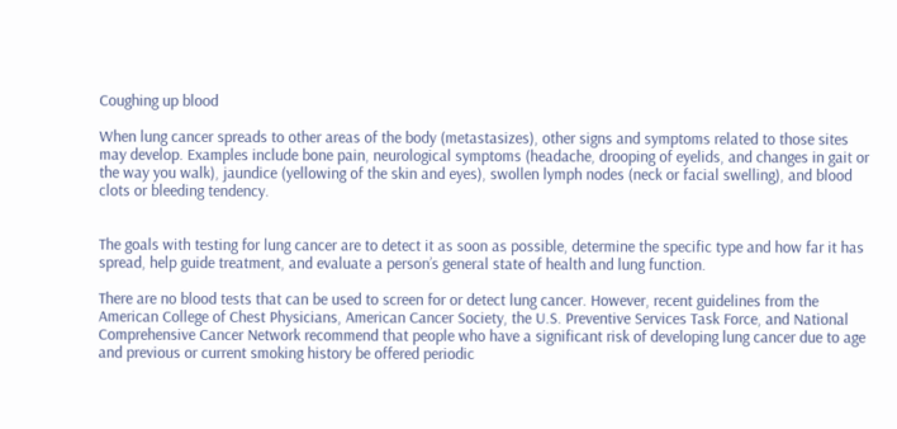Coughing up blood

When lung cancer spreads to other areas of the body (metastasizes), other signs and symptoms related to those sites may develop. Examples include bone pain, neurological symptoms (headache, drooping of eyelids, and changes in gait or the way you walk), jaundice (yellowing of the skin and eyes), swollen lymph nodes (neck or facial swelling), and blood clots or bleeding tendency.


The goals with testing for lung cancer are to detect it as soon as possible, determine the specific type and how far it has spread, help guide treatment, and evaluate a person’s general state of health and lung function.

There are no blood tests that can be used to screen for or detect lung cancer. However, recent guidelines from the American College of Chest Physicians, American Cancer Society, the U.S. Preventive Services Task Force, and National Comprehensive Cancer Network recommend that people who have a significant risk of developing lung cancer due to age and previous or current smoking history be offered periodic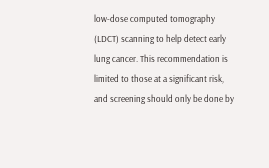low-dose computed tomography (LDCT) scanning to help detect early lung cancer. This recommendation is limited to those at a significant risk, and screening should only be done by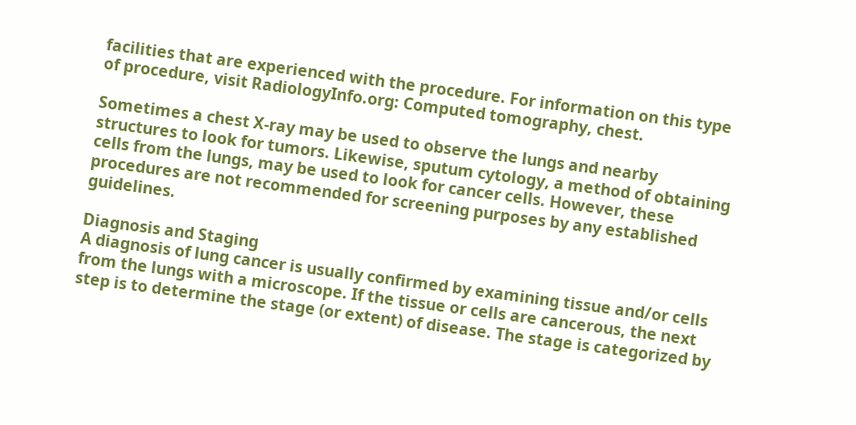facilities that are experienced with the procedure. For information on this type of procedure, visit RadiologyInfo.org: Computed tomography, chest.

Sometimes a chest X-ray may be used to observe the lungs and nearby structures to look for tumors. Likewise, sputum cytology, a method of obtaining cells from the lungs, may be used to look for cancer cells. However, these procedures are not recommended for screening purposes by any established guidelines.

Diagnosis and Staging
A diagnosis of lung cancer is usually confirmed by examining tissue and/or cells from the lungs with a microscope. If the tissue or cells are cancerous, the next step is to determine the stage (or extent) of disease. The stage is categorized by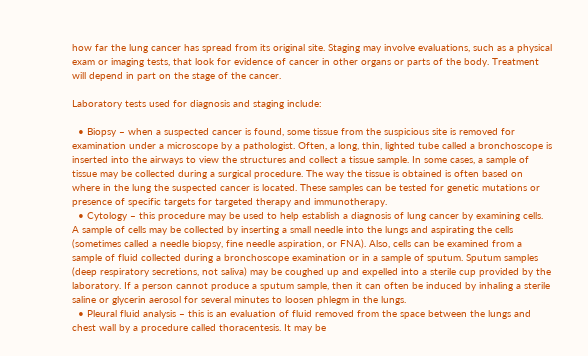how far the lung cancer has spread from its original site. Staging may involve evaluations, such as a physical exam or imaging tests, that look for evidence of cancer in other organs or parts of the body. Treatment will depend in part on the stage of the cancer.

Laboratory tests used for diagnosis and staging include:

  • Biopsy – when a suspected cancer is found, some tissue from the suspicious site is removed for examination under a microscope by a pathologist. Often, a long, thin, lighted tube called a bronchoscope is inserted into the airways to view the structures and collect a tissue sample. In some cases, a sample of tissue may be collected during a surgical procedure. The way the tissue is obtained is often based on where in the lung the suspected cancer is located. These samples can be tested for genetic mutations or presence of specific targets for targeted therapy and immunotherapy.
  • Cytology – this procedure may be used to help establish a diagnosis of lung cancer by examining cells. A sample of cells may be collected by inserting a small needle into the lungs and aspirating the cells (sometimes called a needle biopsy, fine needle aspiration, or FNA). Also, cells can be examined from a sample of fluid collected during a bronchoscope examination or in a sample of sputum. Sputum samples (deep respiratory secretions, not saliva) may be coughed up and expelled into a sterile cup provided by the laboratory. If a person cannot produce a sputum sample, then it can often be induced by inhaling a sterile saline or glycerin aerosol for several minutes to loosen phlegm in the lungs.
  • Pleural fluid analysis – this is an evaluation of fluid removed from the space between the lungs and chest wall by a procedure called thoracentesis. It may be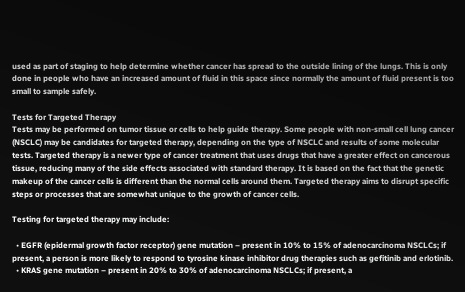used as part of staging to help determine whether cancer has spread to the outside lining of the lungs. This is only done in people who have an increased amount of fluid in this space since normally the amount of fluid present is too small to sample safely.

Tests for Targeted Therapy
Tests may be performed on tumor tissue or cells to help guide therapy. Some people with non-small cell lung cancer (NSCLC) may be candidates for targeted therapy, depending on the type of NSCLC and results of some molecular tests. Targeted therapy is a newer type of cancer treatment that uses drugs that have a greater effect on cancerous tissue, reducing many of the side effects associated with standard therapy. It is based on the fact that the genetic makeup of the cancer cells is different than the normal cells around them. Targeted therapy aims to disrupt specific steps or processes that are somewhat unique to the growth of cancer cells.

Testing for targeted therapy may include:

  • EGFR (epidermal growth factor receptor) gene mutation – present in 10% to 15% of adenocarcinoma NSCLCs; if present, a person is more likely to respond to tyrosine kinase inhibitor drug therapies such as gefitinib and erlotinib.
  • KRAS gene mutation – present in 20% to 30% of adenocarcinoma NSCLCs; if present, a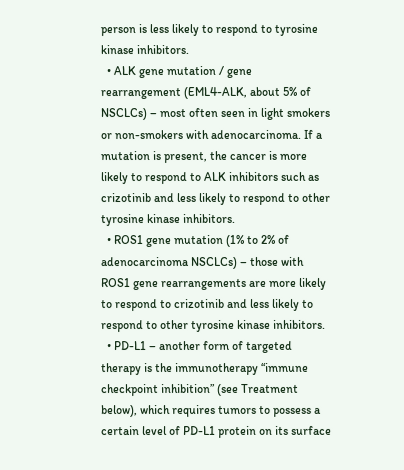person is less likely to respond to tyrosine kinase inhibitors.
  • ALK gene mutation / gene rearrangement (EML4-ALK, about 5% of NSCLCs) – most often seen in light smokers or non-smokers with adenocarcinoma. If a mutation is present, the cancer is more likely to respond to ALK inhibitors such as crizotinib and less likely to respond to other tyrosine kinase inhibitors.
  • ROS1 gene mutation (1% to 2% of adenocarcinoma NSCLCs) – those with ROS1 gene rearrangements are more likely to respond to crizotinib and less likely to respond to other tyrosine kinase inhibitors.
  • PD-L1 – another form of targeted therapy is the immunotherapy “immune checkpoint inhibition” (see Treatment below), which requires tumors to possess a certain level of PD-L1 protein on its surface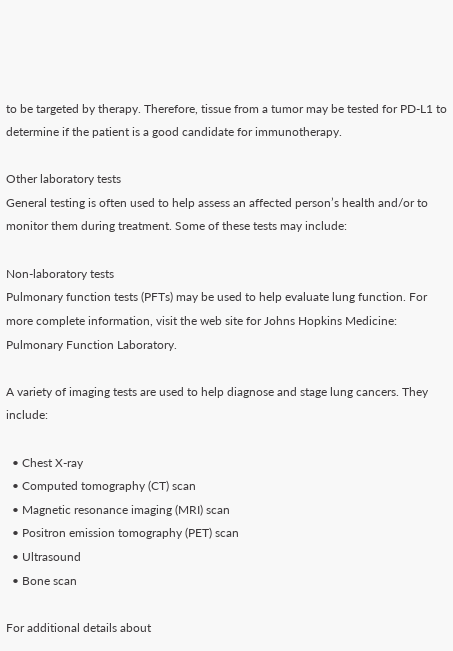to be targeted by therapy. Therefore, tissue from a tumor may be tested for PD-L1 to determine if the patient is a good candidate for immunotherapy.

Other laboratory tests
General testing is often used to help assess an affected person’s health and/or to monitor them during treatment. Some of these tests may include:

Non-laboratory tests
Pulmonary function tests (PFTs) may be used to help evaluate lung function. For more complete information, visit the web site for Johns Hopkins Medicine: Pulmonary Function Laboratory.

A variety of imaging tests are used to help diagnose and stage lung cancers. They include:

  • Chest X-ray
  • Computed tomography (CT) scan
  • Magnetic resonance imaging (MRI) scan
  • Positron emission tomography (PET) scan
  • Ultrasound
  • Bone scan

For additional details about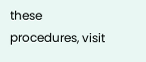these procedures, visit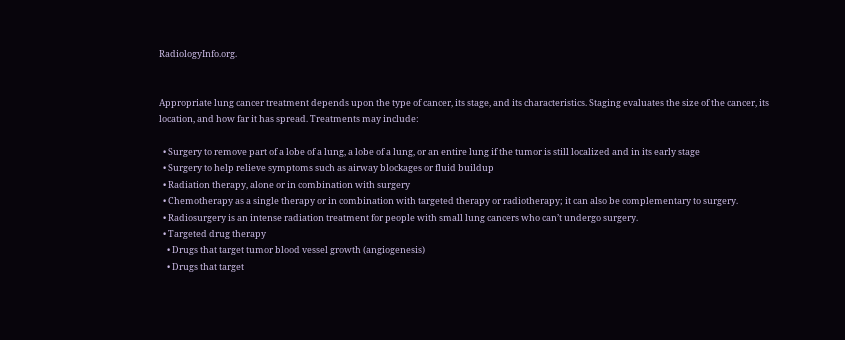RadiologyInfo.org.


Appropriate lung cancer treatment depends upon the type of cancer, its stage, and its characteristics. Staging evaluates the size of the cancer, its location, and how far it has spread. Treatments may include:

  • Surgery to remove part of a lobe of a lung, a lobe of a lung, or an entire lung if the tumor is still localized and in its early stage
  • Surgery to help relieve symptoms such as airway blockages or fluid buildup
  • Radiation therapy, alone or in combination with surgery
  • Chemotherapy as a single therapy or in combination with targeted therapy or radiotherapy; it can also be complementary to surgery.
  • Radiosurgery is an intense radiation treatment for people with small lung cancers who can’t undergo surgery.
  • Targeted drug therapy
    • Drugs that target tumor blood vessel growth (angiogenesis)
    • Drugs that target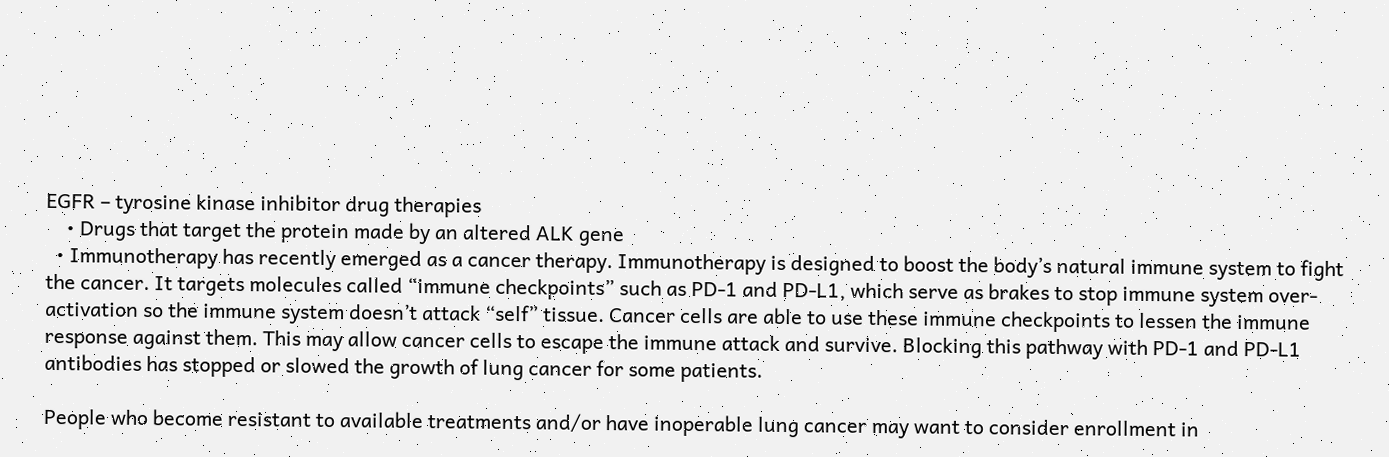EGFR – tyrosine kinase inhibitor drug therapies
    • Drugs that target the protein made by an altered ALK gene
  • Immunotherapy has recently emerged as a cancer therapy. Immunotherapy is designed to boost the body’s natural immune system to fight the cancer. It targets molecules called “immune checkpoints” such as PD-1 and PD-L1, which serve as brakes to stop immune system over-activation so the immune system doesn’t attack “self” tissue. Cancer cells are able to use these immune checkpoints to lessen the immune response against them. This may allow cancer cells to escape the immune attack and survive. Blocking this pathway with PD-1 and PD-L1 antibodies has stopped or slowed the growth of lung cancer for some patients.

People who become resistant to available treatments and/or have inoperable lung cancer may want to consider enrollment in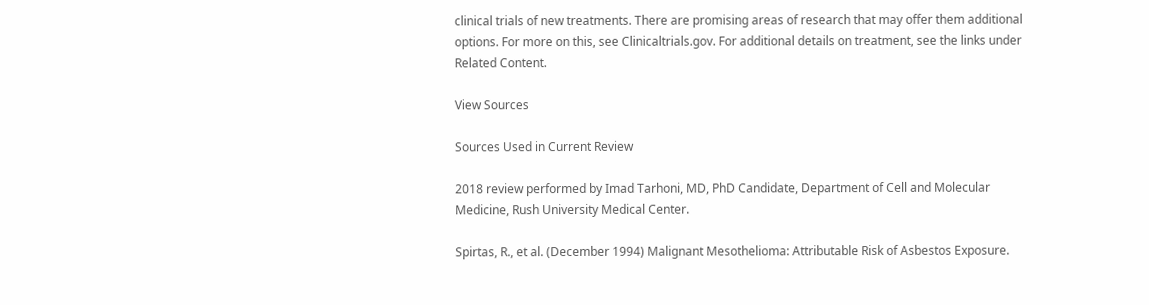clinical trials of new treatments. There are promising areas of research that may offer them additional options. For more on this, see Clinicaltrials.gov. For additional details on treatment, see the links under Related Content.

View Sources

Sources Used in Current Review

2018 review performed by Imad Tarhoni, MD, PhD Candidate, Department of Cell and Molecular Medicine, Rush University Medical Center.

Spirtas, R., et al. (December 1994) Malignant Mesothelioma: Attributable Risk of Asbestos Exposure.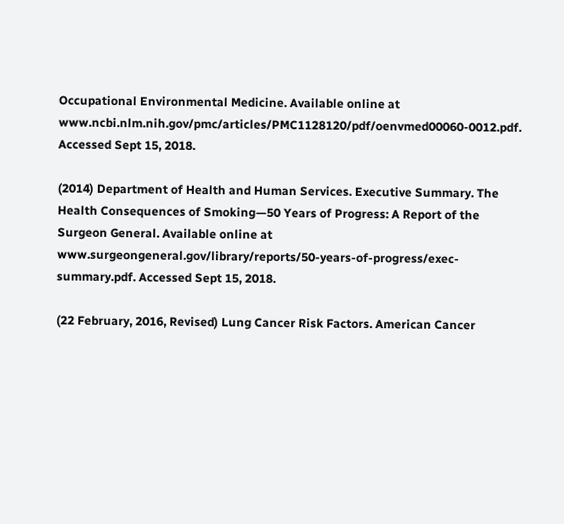Occupational Environmental Medicine. Available online at www.ncbi.nlm.nih.gov/pmc/articles/PMC1128120/pdf/oenvmed00060-0012.pdf. Accessed Sept 15, 2018.

(2014) Department of Health and Human Services. Executive Summary. The Health Consequences of Smoking—50 Years of Progress: A Report of the Surgeon General. Available online at www.surgeongeneral.gov/library/reports/50-years-of-progress/exec-summary.pdf. Accessed Sept 15, 2018.

(22 February, 2016, Revised) Lung Cancer Risk Factors. American Cancer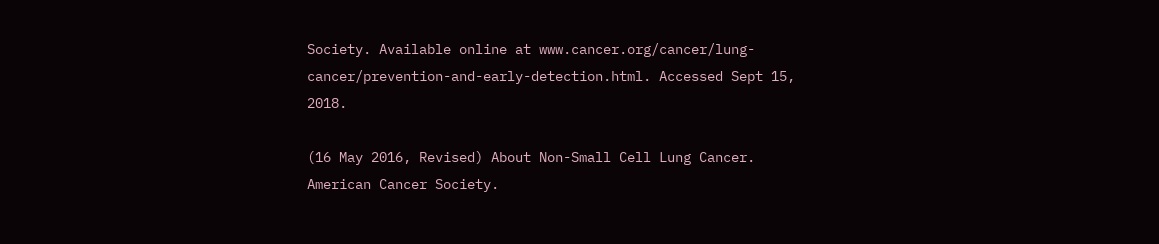Society. Available online at www.cancer.org/cancer/lung-cancer/prevention-and-early-detection.html. Accessed Sept 15, 2018.

(16 May 2016, Revised) About Non-Small Cell Lung Cancer. American Cancer Society.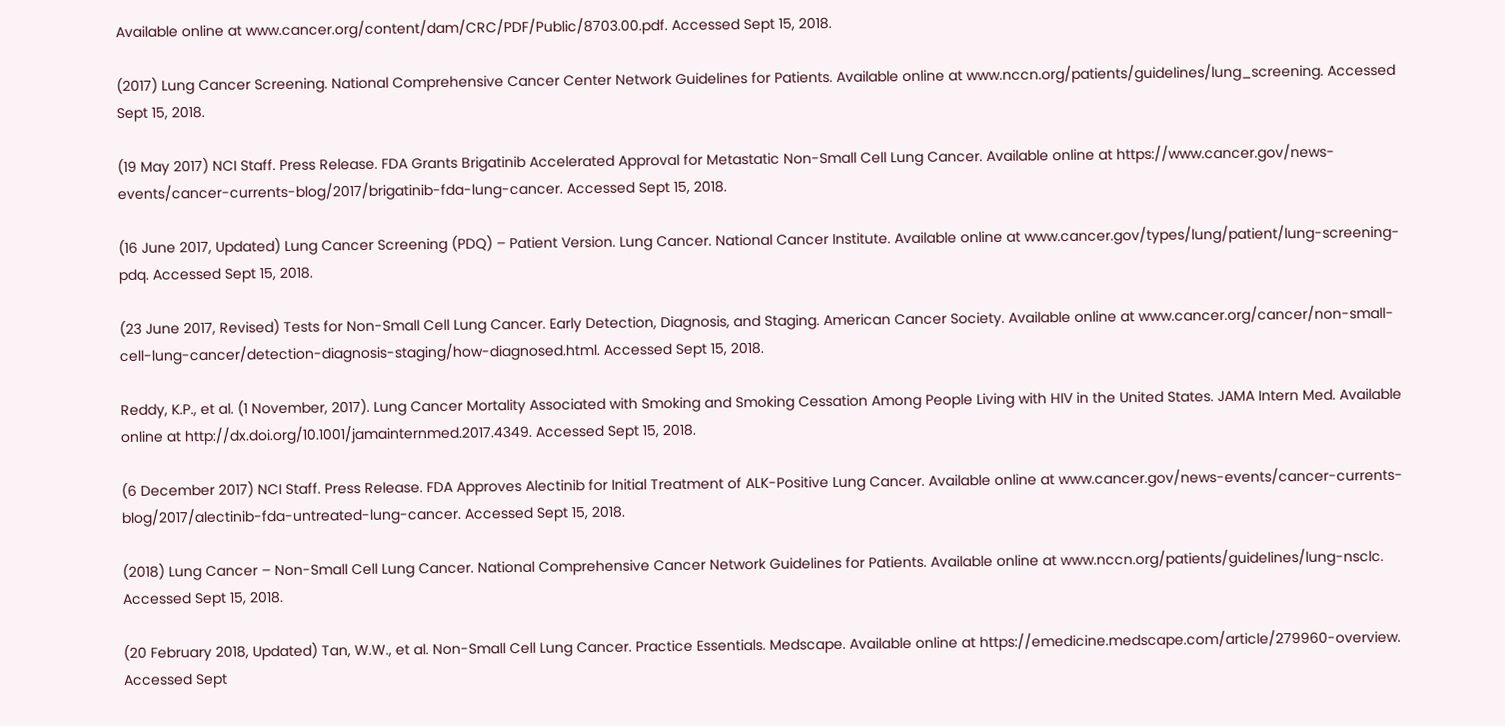Available online at www.cancer.org/content/dam/CRC/PDF/Public/8703.00.pdf. Accessed Sept 15, 2018.

(2017) Lung Cancer Screening. National Comprehensive Cancer Center Network Guidelines for Patients. Available online at www.nccn.org/patients/guidelines/lung_screening. Accessed Sept 15, 2018.

(19 May 2017) NCI Staff. Press Release. FDA Grants Brigatinib Accelerated Approval for Metastatic Non-Small Cell Lung Cancer. Available online at https://www.cancer.gov/news-events/cancer-currents-blog/2017/brigatinib-fda-lung-cancer. Accessed Sept 15, 2018.

(16 June 2017, Updated) Lung Cancer Screening (PDQ) – Patient Version. Lung Cancer. National Cancer Institute. Available online at www.cancer.gov/types/lung/patient/lung-screening-pdq. Accessed Sept 15, 2018.

(23 June 2017, Revised) Tests for Non-Small Cell Lung Cancer. Early Detection, Diagnosis, and Staging. American Cancer Society. Available online at www.cancer.org/cancer/non-small-cell-lung-cancer/detection-diagnosis-staging/how-diagnosed.html. Accessed Sept 15, 2018.

Reddy, K.P., et al. (1 November, 2017). Lung Cancer Mortality Associated with Smoking and Smoking Cessation Among People Living with HIV in the United States. JAMA Intern Med. Available online at http://dx.doi.org/10.1001/jamainternmed.2017.4349. Accessed Sept 15, 2018.

(6 December 2017) NCI Staff. Press Release. FDA Approves Alectinib for Initial Treatment of ALK-Positive Lung Cancer. Available online at www.cancer.gov/news-events/cancer-currents-blog/2017/alectinib-fda-untreated-lung-cancer. Accessed Sept 15, 2018.

(2018) Lung Cancer – Non-Small Cell Lung Cancer. National Comprehensive Cancer Network Guidelines for Patients. Available online at www.nccn.org/patients/guidelines/lung-nsclc. Accessed Sept 15, 2018.

(20 February 2018, Updated) Tan, W.W., et al. Non-Small Cell Lung Cancer. Practice Essentials. Medscape. Available online at https://emedicine.medscape.com/article/279960-overview. Accessed Sept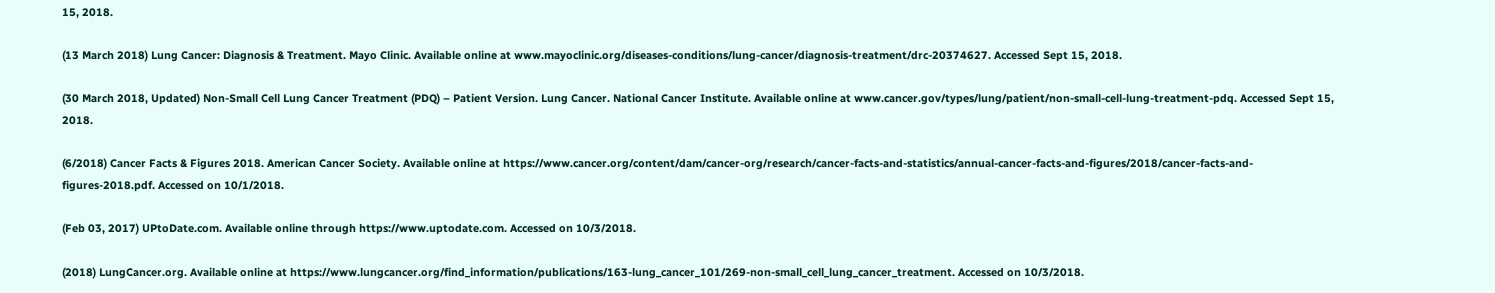15, 2018.

(13 March 2018) Lung Cancer: Diagnosis & Treatment. Mayo Clinic. Available online at www.mayoclinic.org/diseases-conditions/lung-cancer/diagnosis-treatment/drc-20374627. Accessed Sept 15, 2018.

(30 March 2018, Updated) Non-Small Cell Lung Cancer Treatment (PDQ) – Patient Version. Lung Cancer. National Cancer Institute. Available online at www.cancer.gov/types/lung/patient/non-small-cell-lung-treatment-pdq. Accessed Sept 15, 2018.

(6/2018) Cancer Facts & Figures 2018. American Cancer Society. Available online at https://www.cancer.org/content/dam/cancer-org/research/cancer-facts-and-statistics/annual-cancer-facts-and-figures/2018/cancer-facts-and-figures-2018.pdf. Accessed on 10/1/2018.

(Feb 03, 2017) UPtoDate.com. Available online through https://www.uptodate.com. Accessed on 10/3/2018.

(2018) LungCancer.org. Available online at https://www.lungcancer.org/find_information/publications/163-lung_cancer_101/269-non-small_cell_lung_cancer_treatment. Accessed on 10/3/2018.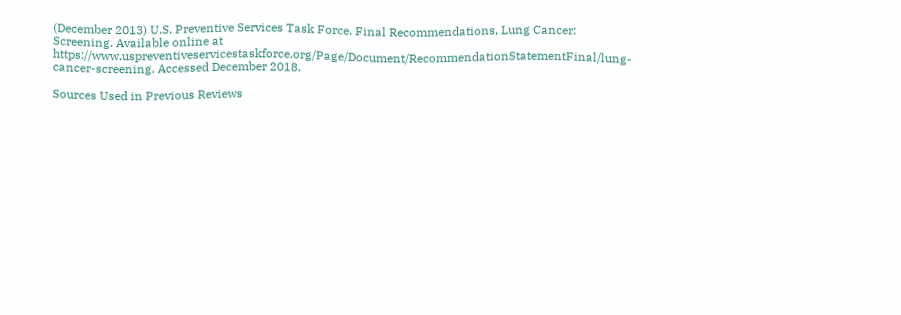(December 2013) U.S. Preventive Services Task Force. Final Recommendations, Lung Cancer: Screening. Available online at https://www.uspreventiveservicestaskforce.org/Page/Document/RecommendationStatementFinal/lung-cancer-screening. Accessed December 2018.

Sources Used in Previous Reviews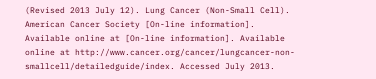(Revised 2013 July 12). Lung Cancer (Non-Small Cell). American Cancer Society [On-line information]. Available online at [On-line information]. Available online at http://www.cancer.org/cancer/lungcancer-non-smallcell/detailedguide/index. Accessed July 2013.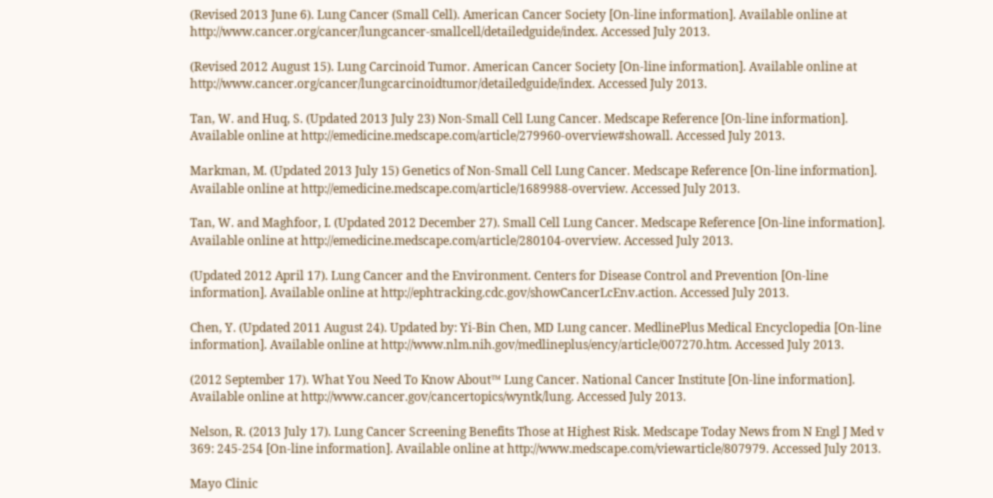(Revised 2013 June 6). Lung Cancer (Small Cell). American Cancer Society [On-line information]. Available online at http://www.cancer.org/cancer/lungcancer-smallcell/detailedguide/index. Accessed July 2013.

(Revised 2012 August 15). Lung Carcinoid Tumor. American Cancer Society [On-line information]. Available online at http://www.cancer.org/cancer/lungcarcinoidtumor/detailedguide/index. Accessed July 2013.

Tan, W. and Huq, S. (Updated 2013 July 23) Non-Small Cell Lung Cancer. Medscape Reference [On-line information]. Available online at http://emedicine.medscape.com/article/279960-overview#showall. Accessed July 2013.

Markman, M. (Updated 2013 July 15) Genetics of Non-Small Cell Lung Cancer. Medscape Reference [On-line information]. Available online at http://emedicine.medscape.com/article/1689988-overview. Accessed July 2013.

Tan, W. and Maghfoor, I. (Updated 2012 December 27). Small Cell Lung Cancer. Medscape Reference [On-line information]. Available online at http://emedicine.medscape.com/article/280104-overview. Accessed July 2013.

(Updated 2012 April 17). Lung Cancer and the Environment. Centers for Disease Control and Prevention [On-line information]. Available online at http://ephtracking.cdc.gov/showCancerLcEnv.action. Accessed July 2013.

Chen, Y. (Updated 2011 August 24). Updated by: Yi-Bin Chen, MD Lung cancer. MedlinePlus Medical Encyclopedia [On-line information]. Available online at http://www.nlm.nih.gov/medlineplus/ency/article/007270.htm. Accessed July 2013.

(2012 September 17). What You Need To Know About™ Lung Cancer. National Cancer Institute [On-line information]. Available online at http://www.cancer.gov/cancertopics/wyntk/lung. Accessed July 2013.

Nelson, R. (2013 July 17). Lung Cancer Screening Benefits Those at Highest Risk. Medscape Today News from N Engl J Med v 369: 245-254 [On-line information]. Available online at http://www.medscape.com/viewarticle/807979. Accessed July 2013.

Mayo Clinic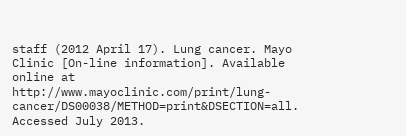staff (2012 April 17). Lung cancer. Mayo Clinic [On-line information]. Available online at http://www.mayoclinic.com/print/lung-cancer/DS00038/METHOD=print&DSECTION=all. Accessed July 2013.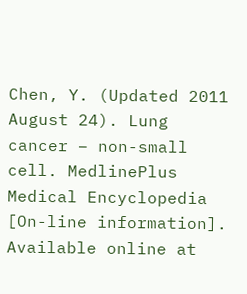Chen, Y. (Updated 2011 August 24). Lung cancer – non-small cell. MedlinePlus Medical Encyclopedia [On-line information]. Available online at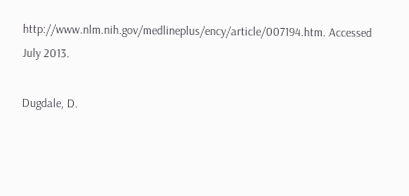http://www.nlm.nih.gov/medlineplus/ency/article/007194.htm. Accessed July 2013.

Dugdale, D.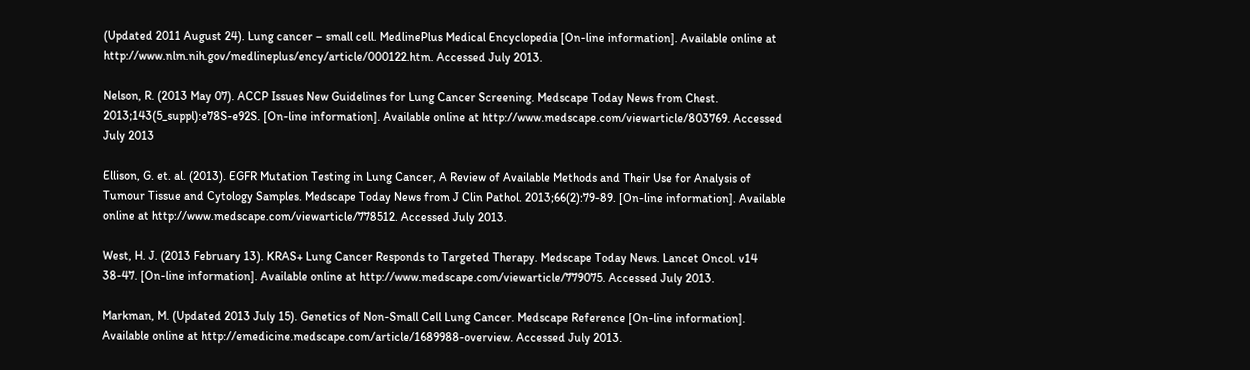(Updated 2011 August 24). Lung cancer – small cell. MedlinePlus Medical Encyclopedia [On-line information]. Available online at http://www.nlm.nih.gov/medlineplus/ency/article/000122.htm. Accessed July 2013.

Nelson, R. (2013 May 07). ACCP Issues New Guidelines for Lung Cancer Screening. Medscape Today News from Chest. 2013;143(5_suppl):e78S-e92S. [On-line information]. Available online at http://www.medscape.com/viewarticle/803769. Accessed July 2013

Ellison, G. et. al. (2013). EGFR Mutation Testing in Lung Cancer, A Review of Available Methods and Their Use for Analysis of Tumour Tissue and Cytology Samples. Medscape Today News from J Clin Pathol. 2013;66(2):79-89. [On-line information]. Available online at http://www.medscape.com/viewarticle/778512. Accessed July 2013.

West, H. J. (2013 February 13). KRAS+ Lung Cancer Responds to Targeted Therapy. Medscape Today News. Lancet Oncol. v14 38-47. [On-line information]. Available online at http://www.medscape.com/viewarticle/779075. Accessed July 2013.

Markman, M. (Updated 2013 July 15). Genetics of Non-Small Cell Lung Cancer. Medscape Reference [On-line information]. Available online at http://emedicine.medscape.com/article/1689988-overview. Accessed July 2013.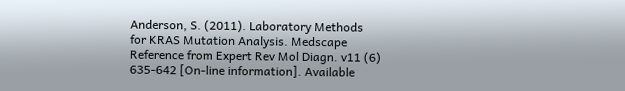Anderson, S. (2011). Laboratory Methods for KRAS Mutation Analysis. Medscape Reference from Expert Rev Mol Diagn. v11 (6) 635-642 [On-line information]. Available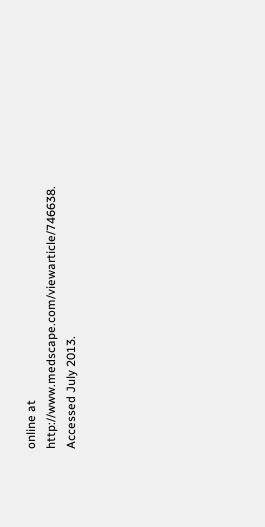online at http://www.medscape.com/viewarticle/746638. Accessed July 2013.